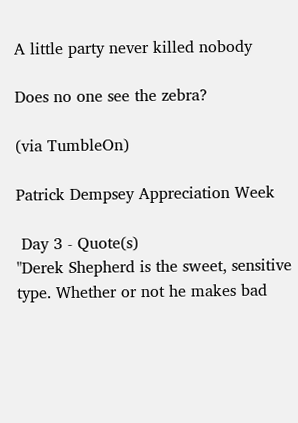A little party never killed nobody

Does no one see the zebra?

(via TumbleOn)

Patrick Dempsey Appreciation Week

 Day 3 - Quote(s)
"Derek Shepherd is the sweet, sensitive type. Whether or not he makes bad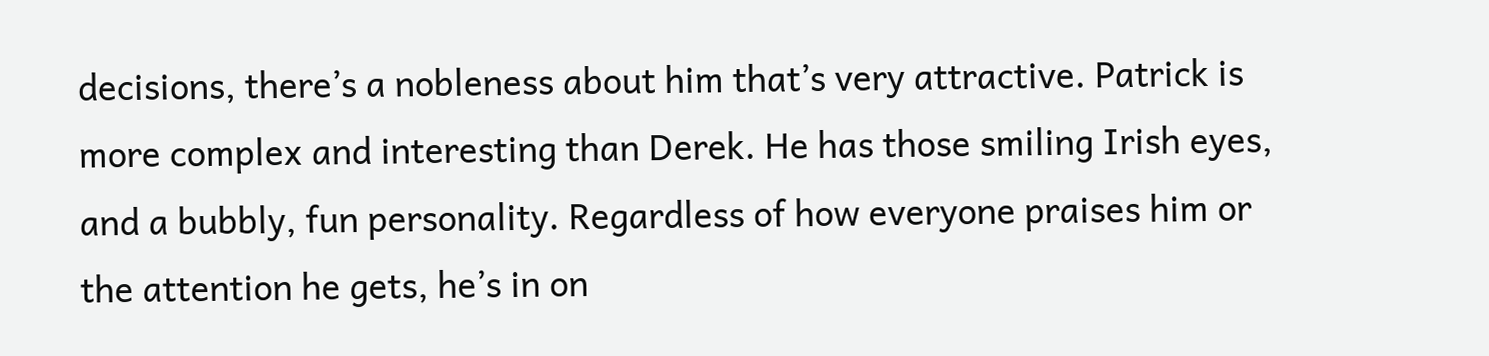decisions, there’s a nobleness about him that’s very attractive. Patrick is more complex and interesting than Derek. He has those smiling Irish eyes, and a bubbly, fun personality. Regardless of how everyone praises him or the attention he gets, he’s in on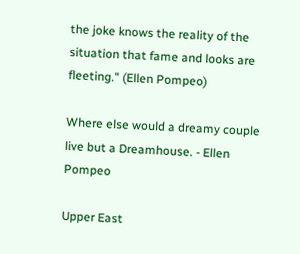the joke knows the reality of the situation that fame and looks are fleeting." (Ellen Pompeo)

Where else would a dreamy couple live but a Dreamhouse. - Ellen Pompeo

Upper East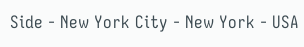Side - New York City - New York - USA